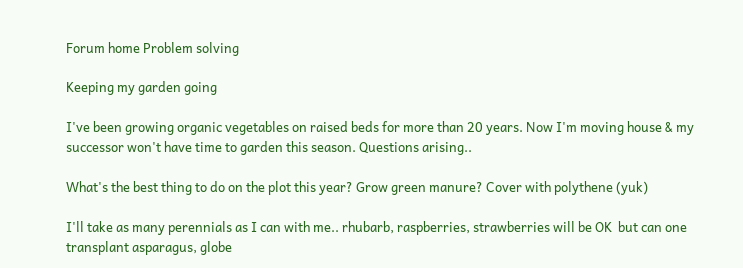Forum home Problem solving

Keeping my garden going

I've been growing organic vegetables on raised beds for more than 20 years. Now I'm moving house & my successor won't have time to garden this season. Questions arising..

What's the best thing to do on the plot this year? Grow green manure? Cover with polythene (yuk)

I'll take as many perennials as I can with me.. rhubarb, raspberries, strawberries will be OK  but can one transplant asparagus, globe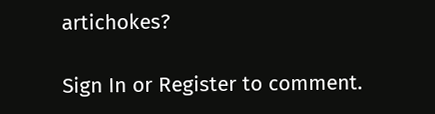artichokes?

Sign In or Register to comment.